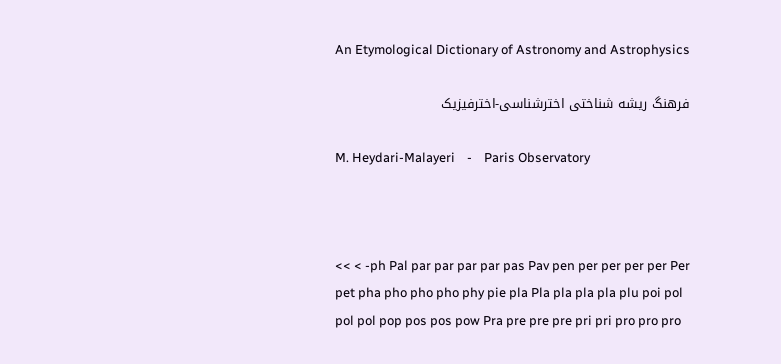An Etymological Dictionary of Astronomy and Astrophysics

فرهنگ ریشه شناختی اخترشناسی-اخترفیزیک

M. Heydari-Malayeri    -    Paris Observatory



<< < -ph Pal par par par par pas Pav pen per per per per Per pet pha pho pho pho phy pie pla Pla pla pla pla plu poi pol pol pol pop pos pos pow Pra pre pre pre pri pri pro pro pro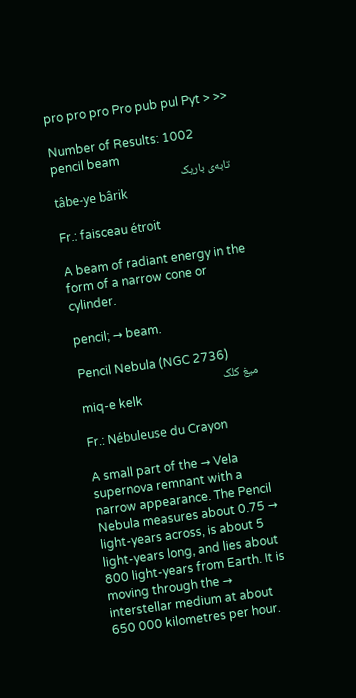pro pro pro Pro pub pul Pyt > >>

Number of Results: 1002
pencil beam
  تابه‌ی باریک
tâbe-ye bârik

Fr.: faisceau étroit

A beam of radiant energy in the form of a narrow cone or cylinder.

pencil; → beam.

Pencil Nebula (NGC 2736)
  میغ کلک
miq-e kelk

Fr.: Nébuleuse du Crayon

A small part of the → Vela supernova remnant with a narrow appearance. The Pencil Nebula measures about 0.75 → light-years across, is about 5 light-years long, and lies about 800 light-years from Earth. It is moving through the → interstellar medium at about 650 000 kilometres per hour.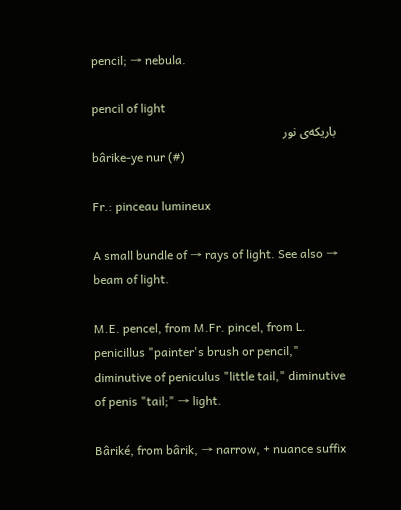pencil; → nebula.

pencil of light
  باریکه‌ی نور
bârike-ye nur (#)

Fr.: pinceau lumineux

A small bundle of → rays of light. See also → beam of light.

M.E. pencel, from M.Fr. pincel, from L. penicillus "painter's brush or pencil," diminutive of peniculus "little tail," diminutive of penis "tail;" → light.

Bâriké, from bârik, → narrow, + nuance suffix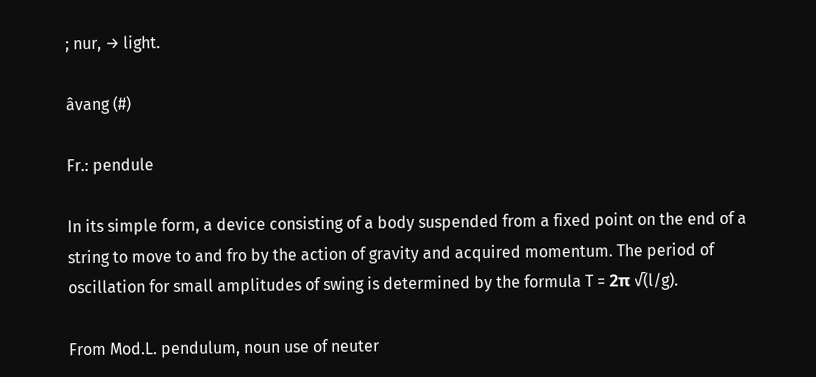; nur, → light.

âvang (#)

Fr.: pendule

In its simple form, a device consisting of a body suspended from a fixed point on the end of a string to move to and fro by the action of gravity and acquired momentum. The period of oscillation for small amplitudes of swing is determined by the formula T = 2π √(l/g).

From Mod.L. pendulum, noun use of neuter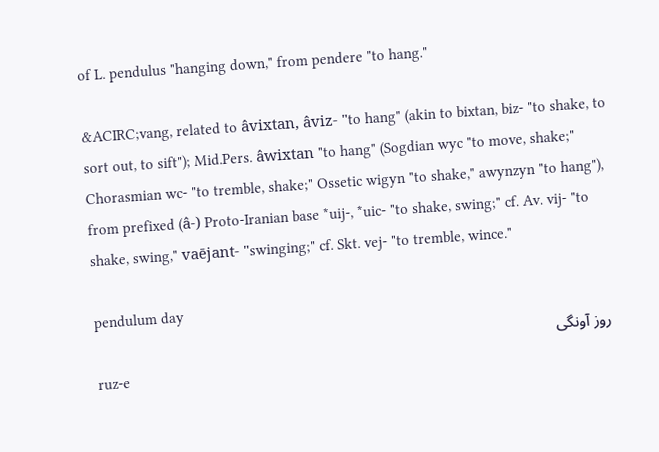of L. pendulus "hanging down," from pendere "to hang."

&ACIRC;vang, related to âvixtan, âviz- "to hang" (akin to bixtan, biz- "to shake, to sort out, to sift"); Mid.Pers. âwixtan "to hang" (Sogdian wyc "to move, shake;" Chorasmian wc- "to tremble, shake;" Ossetic wigyn "to shake," awynzyn "to hang"), from prefixed (â-) Proto-Iranian base *uij-, *uic- "to shake, swing;" cf. Av. vij- "to shake, swing," vaējant- "swinging;" cf. Skt. vej- "to tremble, wince."

pendulum day
  روز آونگی
ruz-e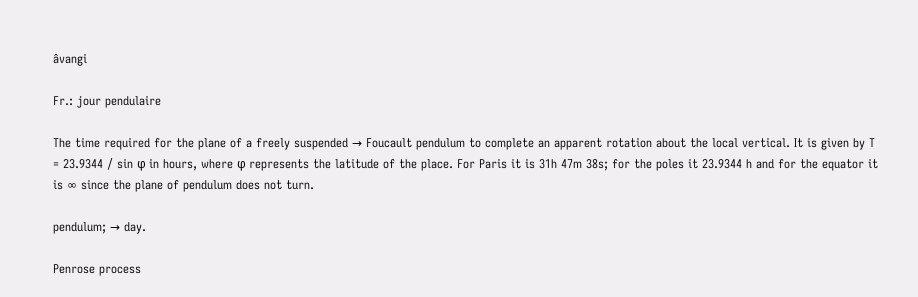âvangi

Fr.: jour pendulaire

The time required for the plane of a freely suspended → Foucault pendulum to complete an apparent rotation about the local vertical. It is given by T = 23.9344 / sin φ in hours, where φ represents the latitude of the place. For Paris it is 31h 47m 38s; for the poles it 23.9344 h and for the equator it is ∞ since the plane of pendulum does not turn.

pendulum; → day.

Penrose process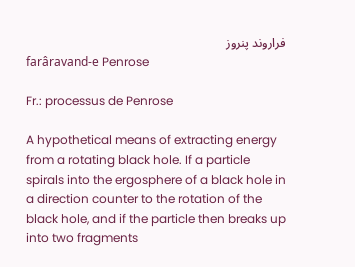فراروند پنروز
farâravand-e Penrose

Fr.: processus de Penrose

A hypothetical means of extracting energy from a rotating black hole. If a particle spirals into the ergosphere of a black hole in a direction counter to the rotation of the black hole, and if the particle then breaks up into two fragments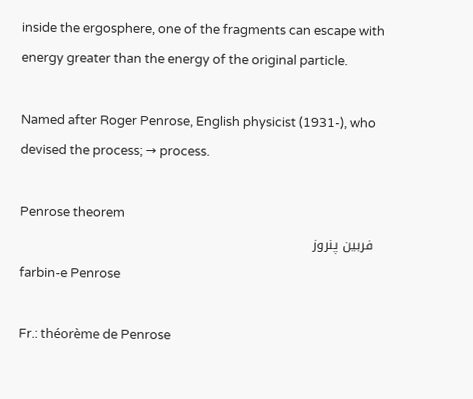inside the ergosphere, one of the fragments can escape with energy greater than the energy of the original particle.

Named after Roger Penrose, English physicist (1931-), who devised the process; → process.

Penrose theorem
  فربین پنروز
farbin-e Penrose

Fr.: théorème de Penrose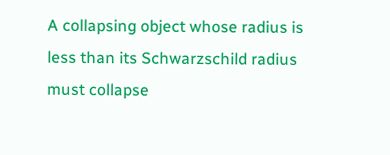A collapsing object whose radius is less than its Schwarzschild radius must collapse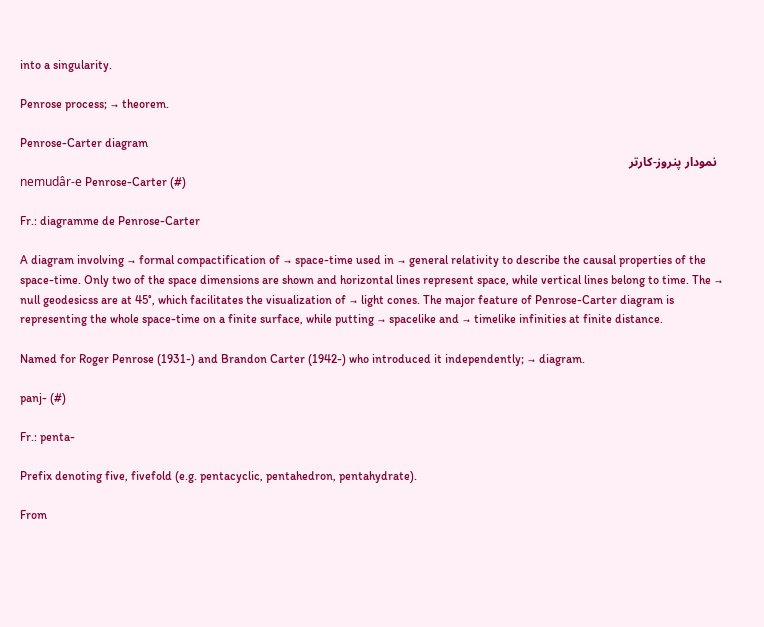into a singularity.

Penrose process; → theorem.

Penrose-Carter diagram
  نمودار پنروز-کارتر
nemudâr-e Penrose-Carter (#)

Fr.: diagramme de Penrose-Carter

A diagram involving → formal compactification of → space-time used in → general relativity to describe the causal properties of the space-time. Only two of the space dimensions are shown and horizontal lines represent space, while vertical lines belong to time. The → null geodesicss are at 45°, which facilitates the visualization of → light cones. The major feature of Penrose-Carter diagram is representing the whole space-time on a finite surface, while putting → spacelike and → timelike infinities at finite distance.

Named for Roger Penrose (1931-) and Brandon Carter (1942-) who introduced it independently; → diagram.

panj- (#)

Fr.: penta-

Prefix denoting five, fivefold (e.g. pentacyclic, pentahedron, pentahydrate).

From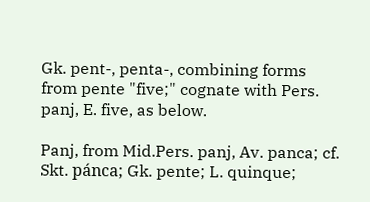Gk. pent-, penta-, combining forms from pente "five;" cognate with Pers. panj, E. five, as below.

Panj, from Mid.Pers. panj, Av. panca; cf. Skt. pánca; Gk. pente; L. quinque;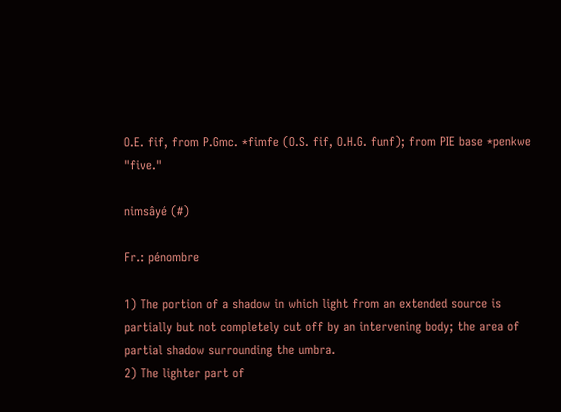O.E. fif, from P.Gmc. *fimfe (O.S. fif, O.H.G. funf); from PIE base *penkwe "five."

nimsâyé (#)

Fr.: pénombre

1) The portion of a shadow in which light from an extended source is partially but not completely cut off by an intervening body; the area of partial shadow surrounding the umbra.
2) The lighter part of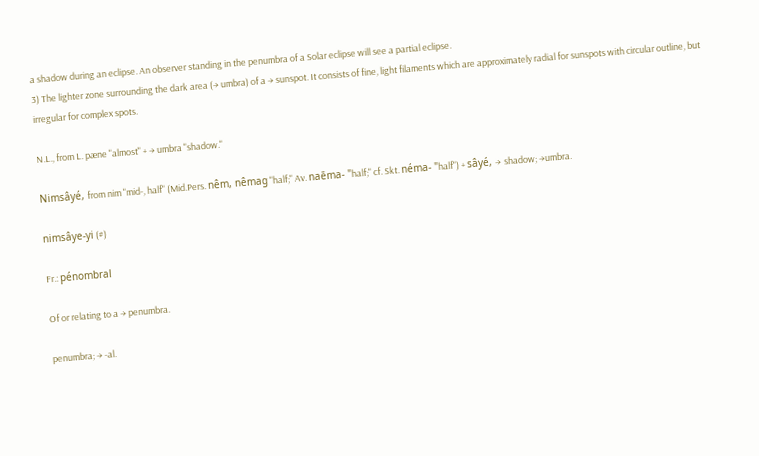a shadow during an eclipse. An observer standing in the penumbra of a Solar eclipse will see a partial eclipse.
3) The lighter zone surrounding the dark area (→ umbra) of a → sunspot. It consists of fine, light filaments which are approximately radial for sunspots with circular outline, but irregular for complex spots.

N.L., from L. pæne "almost" + → umbra "shadow."

Nimsâyé, from nim "mid-, half" (Mid.Pers. nêm, nêmag "half;" Av. naēma- "half;" cf. Skt. néma- "half") + sâyé, → shadow; →umbra.

nimsâye-yi (#)

Fr.: pénombral

Of or relating to a → penumbra.

penumbra; → -al.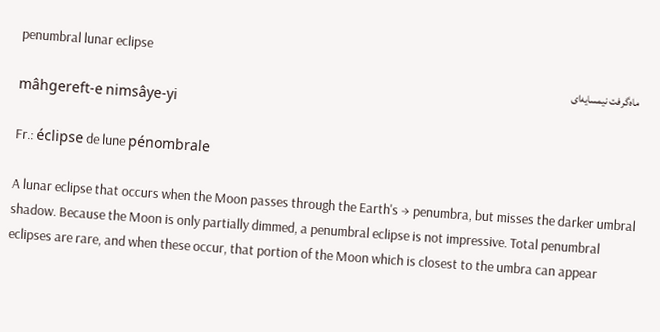penumbral lunar eclipse
  ماه‌گرفت نیمسایه‌ای
mâhgereft-e nimsâye-yi

Fr.: éclipse de lune pénombrale

A lunar eclipse that occurs when the Moon passes through the Earth's → penumbra, but misses the darker umbral shadow. Because the Moon is only partially dimmed, a penumbral eclipse is not impressive. Total penumbral eclipses are rare, and when these occur, that portion of the Moon which is closest to the umbra can appear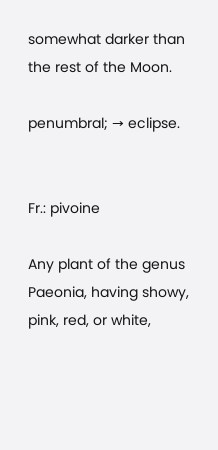somewhat darker than the rest of the Moon.

penumbral; → eclipse.


Fr.: pivoine

Any plant of the genus Paeonia, having showy, pink, red, or white,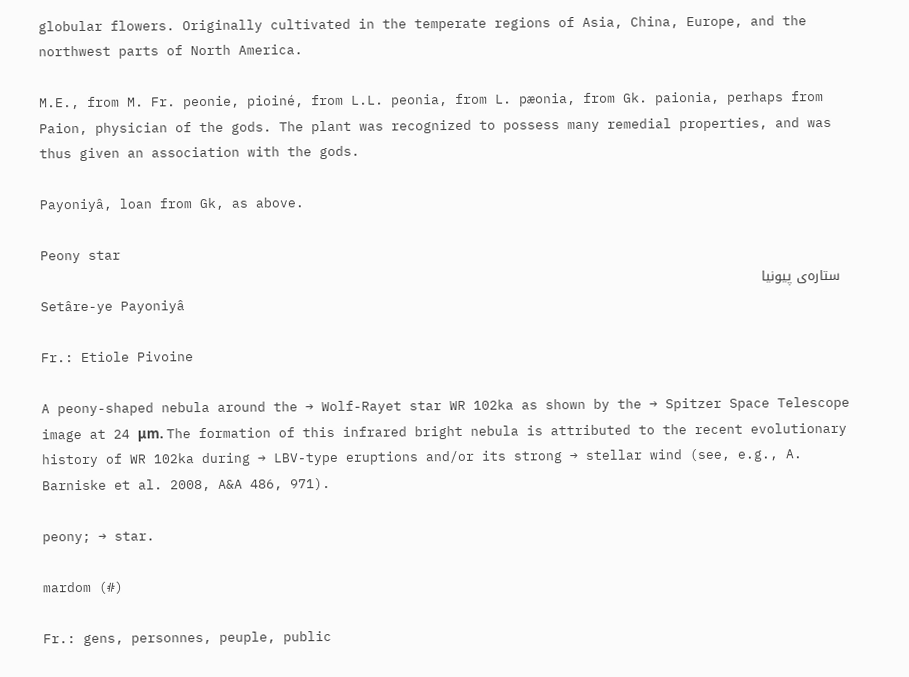globular flowers. Originally cultivated in the temperate regions of Asia, China, Europe, and the northwest parts of North America.

M.E., from M. Fr. peonie, pioiné, from L.L. peonia, from L. pæonia, from Gk. paionia, perhaps from Paion, physician of the gods. The plant was recognized to possess many remedial properties, and was thus given an association with the gods.

Payoniyâ, loan from Gk, as above.

Peony star
  ستاره‌ی پیونیا
Setâre-ye Payoniyâ

Fr.: Etiole Pivoine

A peony-shaped nebula around the → Wolf-Rayet star WR 102ka as shown by the → Spitzer Space Telescope image at 24 μm. The formation of this infrared bright nebula is attributed to the recent evolutionary history of WR 102ka during → LBV-type eruptions and/or its strong → stellar wind (see, e.g., A. Barniske et al. 2008, A&A 486, 971).

peony; → star.

mardom (#)

Fr.: gens, personnes, peuple, public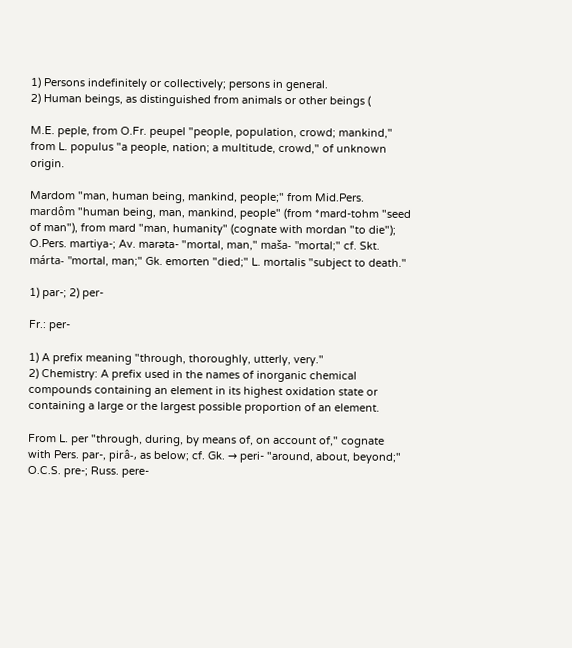1) Persons indefinitely or collectively; persons in general.
2) Human beings, as distinguished from animals or other beings (

M.E. peple, from O.Fr. peupel "people, population, crowd; mankind," from L. populus "a people, nation; a multitude, crowd," of unknown origin.

Mardom "man, human being, mankind, people;" from Mid.Pers. mardôm "human being, man, mankind, people" (from *mard-tohm "seed of man"), from mard "man, humanity" (cognate with mordan "to die"); O.Pers. martiya-; Av. marəta- "mortal, man," maša- "mortal;" cf. Skt. márta- "mortal, man;" Gk. emorten "died;" L. mortalis "subject to death."

1) par-; 2) per-

Fr.: per-

1) A prefix meaning "through, thoroughly, utterly, very."
2) Chemistry: A prefix used in the names of inorganic chemical compounds containing an element in its highest oxidation state or containing a large or the largest possible proportion of an element.

From L. per "through, during, by means of, on account of," cognate with Pers. par-, pirâ-, as below; cf. Gk. → peri- "around, about, beyond;" O.C.S. pre-; Russ. pere-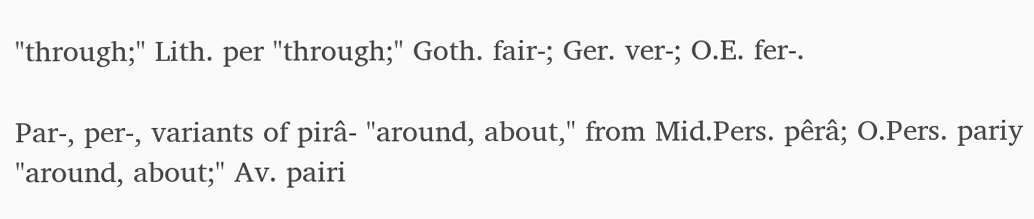"through;" Lith. per "through;" Goth. fair-; Ger. ver-; O.E. fer-.

Par-, per-, variants of pirâ- "around, about," from Mid.Pers. pêrâ; O.Pers. pariy "around, about;" Av. pairi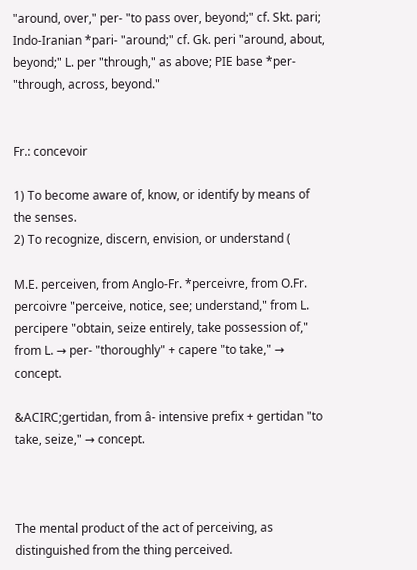"around, over," per- "to pass over, beyond;" cf. Skt. pari; Indo-Iranian *pari- "around;" cf. Gk. peri "around, about, beyond;" L. per "through," as above; PIE base *per- "through, across, beyond."


Fr.: concevoir

1) To become aware of, know, or identify by means of the senses.
2) To recognize, discern, envision, or understand (

M.E. perceiven, from Anglo-Fr. *perceivre, from O.Fr. percoivre "perceive, notice, see; understand," from L. percipere "obtain, seize entirely, take possession of," from L. → per- "thoroughly" + capere "to take," → concept.

&ACIRC;gertidan, from â- intensive prefix + gertidan "to take, seize," → concept.



The mental product of the act of perceiving, as distinguished from the thing perceived.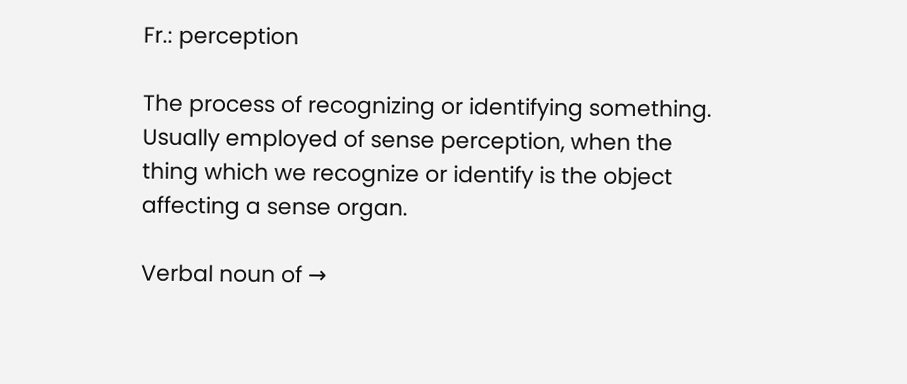Fr.: perception

The process of recognizing or identifying something. Usually employed of sense perception, when the thing which we recognize or identify is the object affecting a sense organ.

Verbal noun of →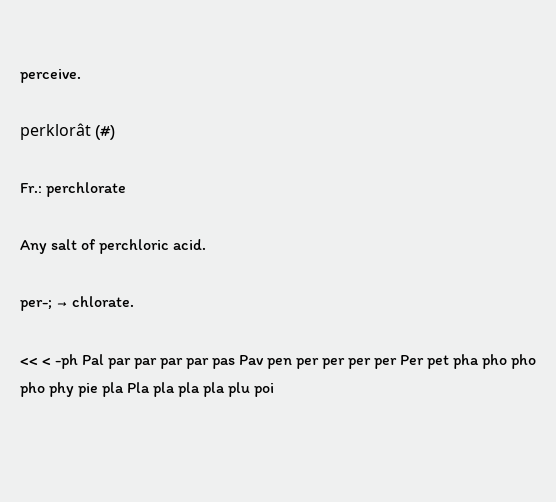perceive.

perklorât (#)

Fr.: perchlorate

Any salt of perchloric acid.

per-; → chlorate.

<< < -ph Pal par par par par pas Pav pen per per per per Per pet pha pho pho pho phy pie pla Pla pla pla pla plu poi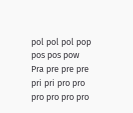pol pol pol pop pos pos pow Pra pre pre pre pri pri pro pro pro pro pro pro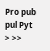Pro pub pul Pyt > >>